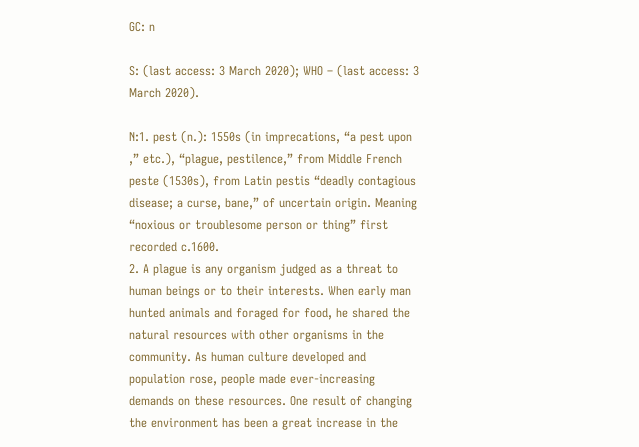GC: n

S: (last access: 3 March 2020); WHO – (last access: 3 March 2020).

N:1. pest (n.): 1550s (in imprecations, “a pest upon ,” etc.), “plague, pestilence,” from Middle French peste (1530s), from Latin pestis “deadly contagious disease; a curse, bane,” of uncertain origin. Meaning “noxious or troublesome person or thing” first recorded c.1600.
2. A plague is any organism judged as a threat to human beings or to their interests. When early man hunted animals and foraged for food, he shared the natural resources with other organisms in the community. As human culture developed and population rose, people made ever-increasing demands on these resources. One result of changing the environment has been a great increase in the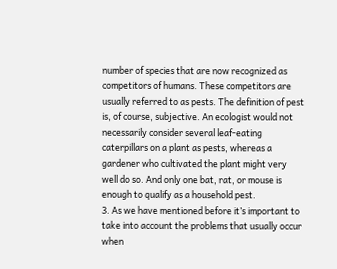number of species that are now recognized as competitors of humans. These competitors are usually referred to as pests. The definition of pest is, of course, subjective. An ecologist would not necessarily consider several leaf-eating caterpillars on a plant as pests, whereas a gardener who cultivated the plant might very well do so. And only one bat, rat, or mouse is enough to qualify as a household pest.
3. As we have mentioned before it’s important to take into account the problems that usually occur when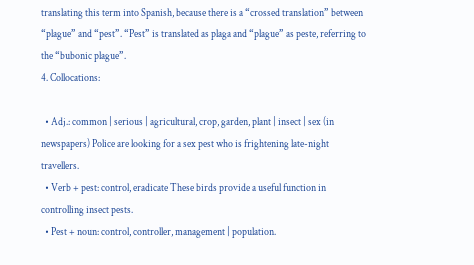translating this term into Spanish, because there is a “crossed translation” between “plague” and “pest”. “Pest” is translated as plaga and “plague” as peste, referring to the “bubonic plague”.
4. Collocations:

  • Adj.: common | serious | agricultural, crop, garden, plant | insect | sex (in newspapers) Police are looking for a sex pest who is frightening late-night travellers.
  • Verb + pest: control, eradicate These birds provide a useful function in controlling insect pests.
  • Pest + noun: control, controller, management | population.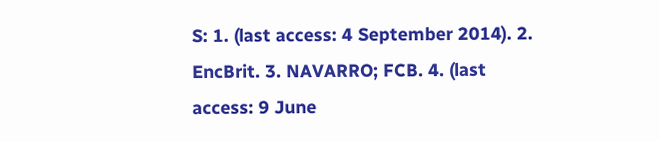S: 1. (last access: 4 September 2014). 2. EncBrit. 3. NAVARRO; FCB. 4. (last access: 9 June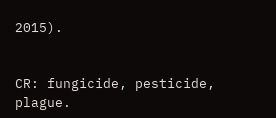2015).


CR: fungicide, pesticide, plague.